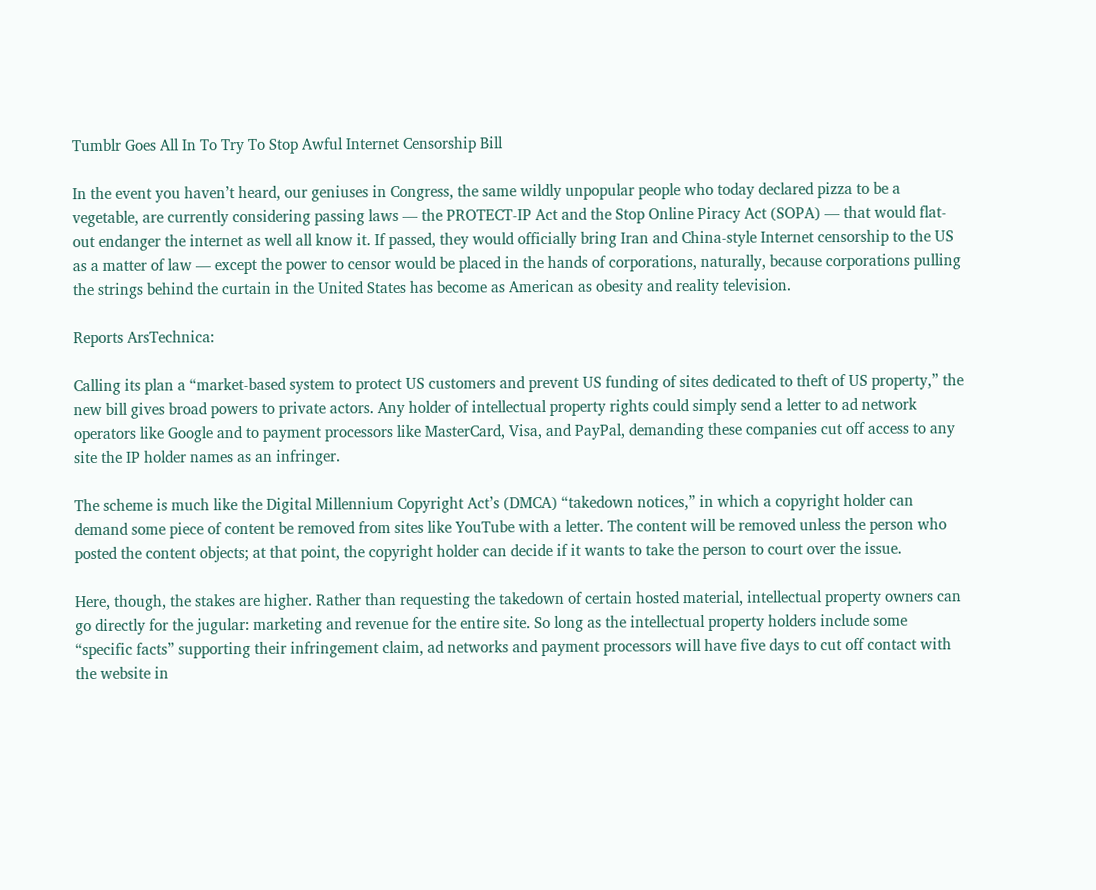Tumblr Goes All In To Try To Stop Awful Internet Censorship Bill

In the event you haven’t heard, our geniuses in Congress, the same wildly unpopular people who today declared pizza to be a vegetable, are currently considering passing laws — the PROTECT-IP Act and the Stop Online Piracy Act (SOPA) — that would flat-out endanger the internet as well all know it. If passed, they would officially bring Iran and China-style Internet censorship to the US as a matter of law — except the power to censor would be placed in the hands of corporations, naturally, because corporations pulling the strings behind the curtain in the United States has become as American as obesity and reality television.

Reports ArsTechnica:

Calling its plan a “market-based system to protect US customers and prevent US funding of sites dedicated to theft of US property,” the new bill gives broad powers to private actors. Any holder of intellectual property rights could simply send a letter to ad network operators like Google and to payment processors like MasterCard, Visa, and PayPal, demanding these companies cut off access to any site the IP holder names as an infringer.

The scheme is much like the Digital Millennium Copyright Act’s (DMCA) “takedown notices,” in which a copyright holder can demand some piece of content be removed from sites like YouTube with a letter. The content will be removed unless the person who posted the content objects; at that point, the copyright holder can decide if it wants to take the person to court over the issue.

Here, though, the stakes are higher. Rather than requesting the takedown of certain hosted material, intellectual property owners can go directly for the jugular: marketing and revenue for the entire site. So long as the intellectual property holders include some “specific facts” supporting their infringement claim, ad networks and payment processors will have five days to cut off contact with the website in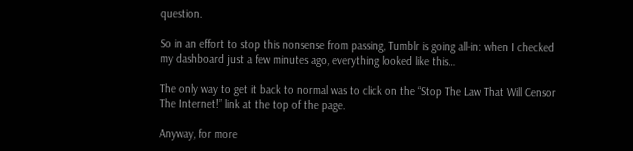question.

So in an effort to stop this nonsense from passing, Tumblr is going all-in: when I checked my dashboard just a few minutes ago, everything looked like this…

The only way to get it back to normal was to click on the “Stop The Law That Will Censor The Internet!” link at the top of the page.

Anyway, for more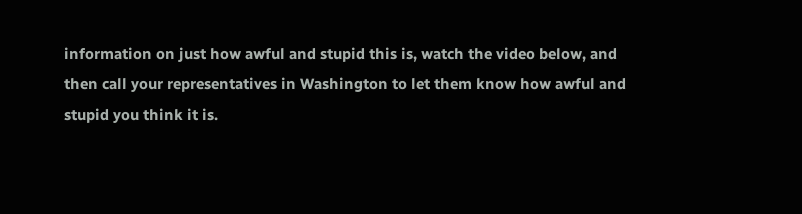information on just how awful and stupid this is, watch the video below, and then call your representatives in Washington to let them know how awful and stupid you think it is.